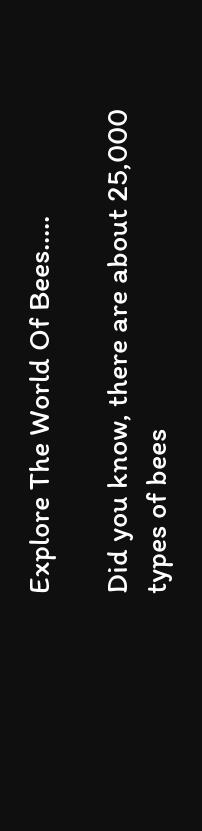Explore The World Of Bees.....

Did you know, there are about 25,000 types of bees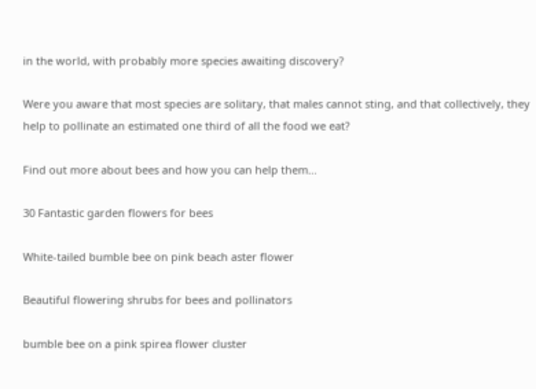in the world, with probably more species awaiting discovery?

Were you aware that most species are solitary, that males cannot sting, and that collectively, they help to pollinate an estimated one third of all the food we eat?

Find out more about bees and how you can help them...

30 Fantastic garden flowers for bees

White-tailed bumble bee on pink beach aster flower

Beautiful flowering shrubs for bees and pollinators

bumble bee on a pink spirea flower cluster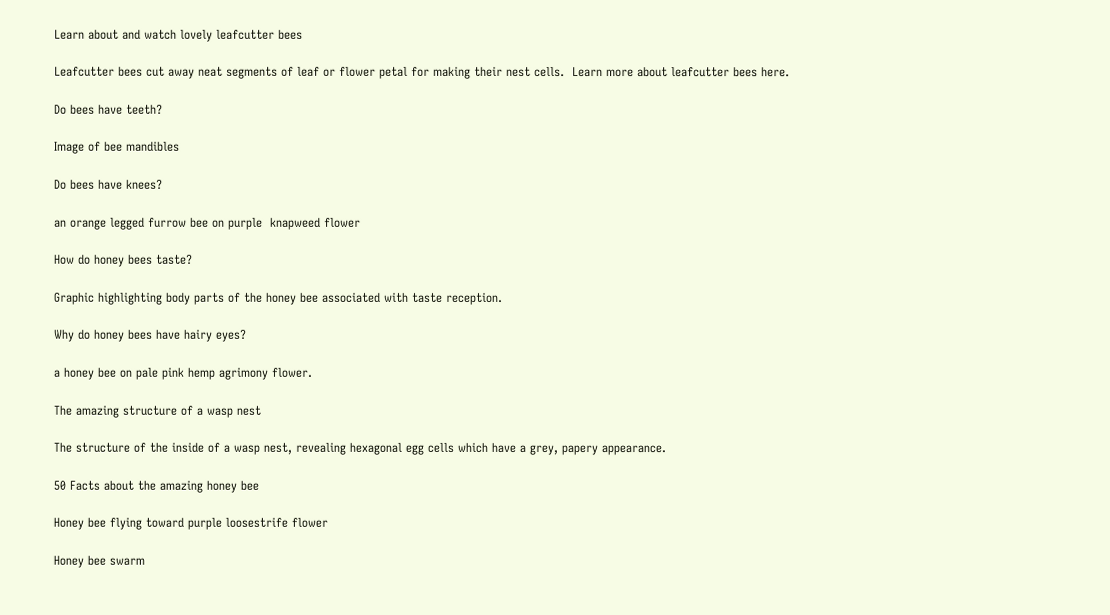Learn about and watch lovely leafcutter bees

Leafcutter bees cut away neat segments of leaf or flower petal for making their nest cells.  Learn more about leafcutter bees here.

Do bees have teeth?

Image of bee mandibles

Do bees have knees?

an orange legged furrow bee on purple  knapweed flower

How do honey bees taste?

Graphic highlighting body parts of the honey bee associated with taste reception.

Why do honey bees have hairy eyes?

a honey bee on pale pink hemp agrimony flower.

The amazing structure of a wasp nest

The structure of the inside of a wasp nest, revealing hexagonal egg cells which have a grey, papery appearance.

50 Facts about the amazing honey bee

Honey bee flying toward purple loosestrife flower

Honey bee swarm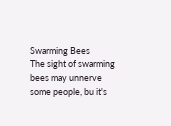Swarming Bees
The sight of swarming bees may unnerve some people, bu it's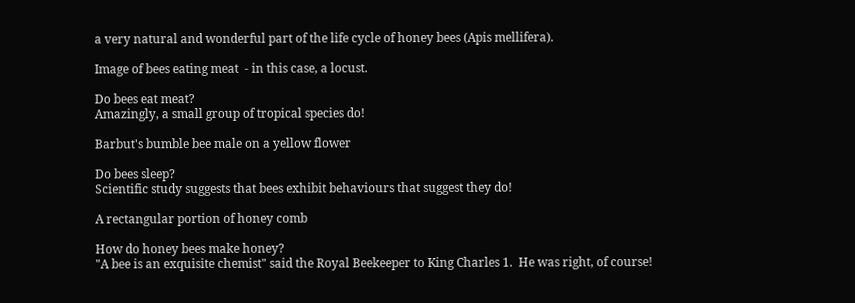a very natural and wonderful part of the life cycle of honey bees (Apis mellifera).

Image of bees eating meat  - in this case, a locust.

Do bees eat meat?
Amazingly, a small group of tropical species do!

Barbut's bumble bee male on a yellow flower

Do bees sleep?
Scientific study suggests that bees exhibit behaviours that suggest they do!

A rectangular portion of honey comb

How do honey bees make honey?
"A bee is an exquisite chemist" said the Royal Beekeeper to King Charles 1.  He was right, of course!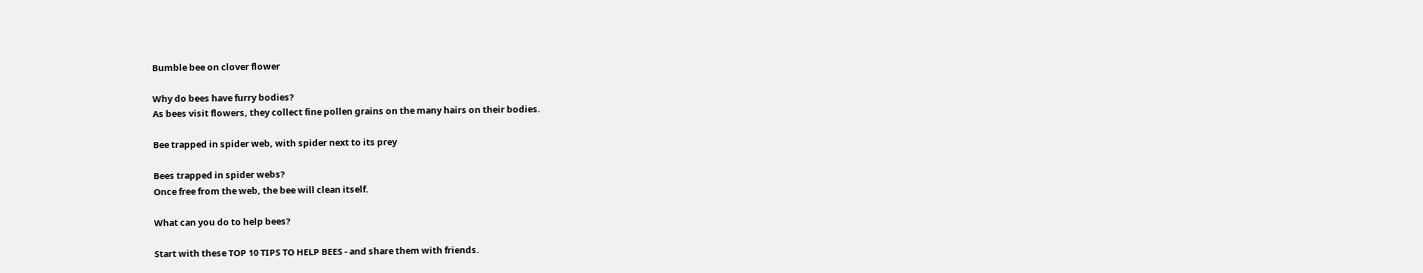Bumble bee on clover flower

Why do bees have furry bodies?
As bees visit flowers, they collect fine pollen grains on the many hairs on their bodies.

Bee trapped in spider web, with spider next to its prey

Bees trapped in spider webs?
Once free from the web, the bee will clean itself.

What can you do to help bees?

Start with these TOP 10 TIPS TO HELP BEES - and share them with friends.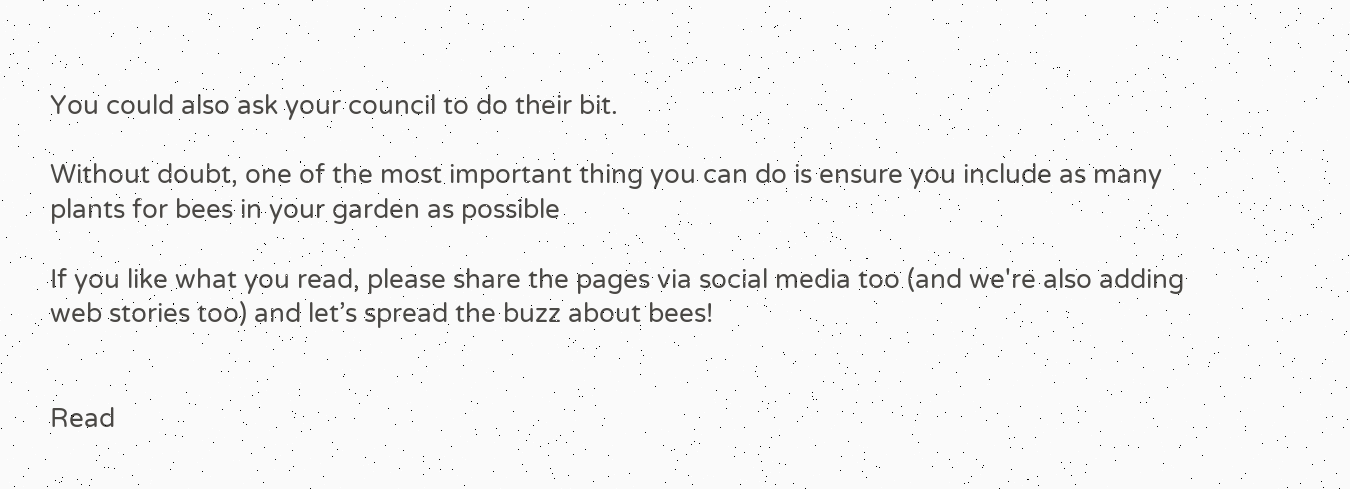You could also ask your council to do their bit.

Without doubt, one of the most important thing you can do is ensure you include as many plants for bees in your garden as possible

If you like what you read, please share the pages via social media too (and we're also adding web stories too) and let’s spread the buzz about bees!


Read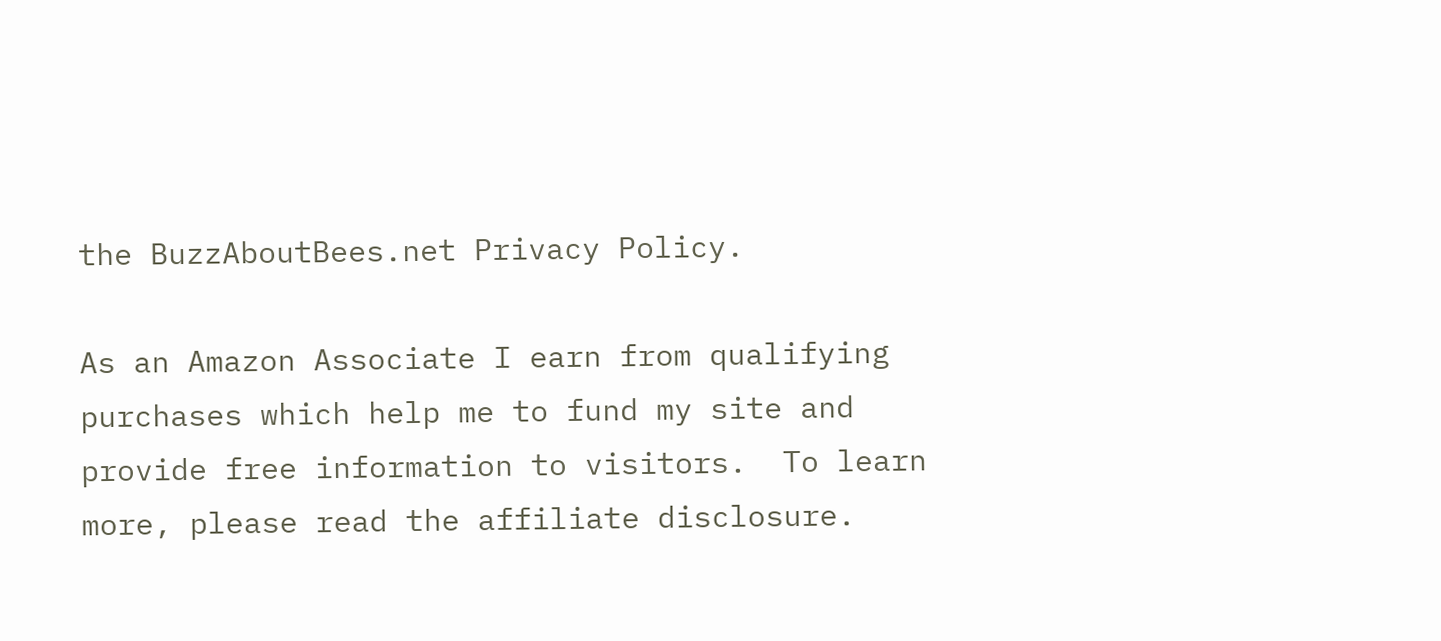the BuzzAboutBees.net Privacy Policy.

As an Amazon Associate I earn from qualifying purchases which help me to fund my site and provide free information to visitors.  To learn more, please read the affiliate disclosure.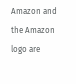Amazon and the Amazon logo are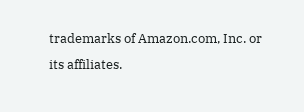trademarks of Amazon.com, Inc. or its affiliates.